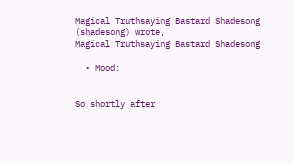Magical Truthsaying Bastard Shadesong (shadesong) wrote,
Magical Truthsaying Bastard Shadesong

  • Mood:


So shortly after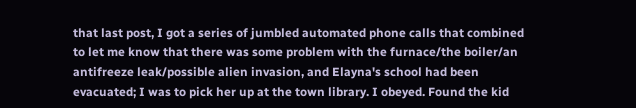that last post, I got a series of jumbled automated phone calls that combined to let me know that there was some problem with the furnace/the boiler/an antifreeze leak/possible alien invasion, and Elayna's school had been evacuated; I was to pick her up at the town library. I obeyed. Found the kid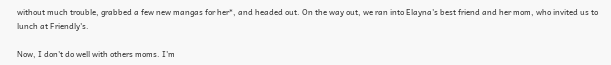without much trouble, grabbed a few new mangas for her*, and headed out. On the way out, we ran into Elayna's best friend and her mom, who invited us to lunch at Friendly's.

Now, I don't do well with others moms. I'm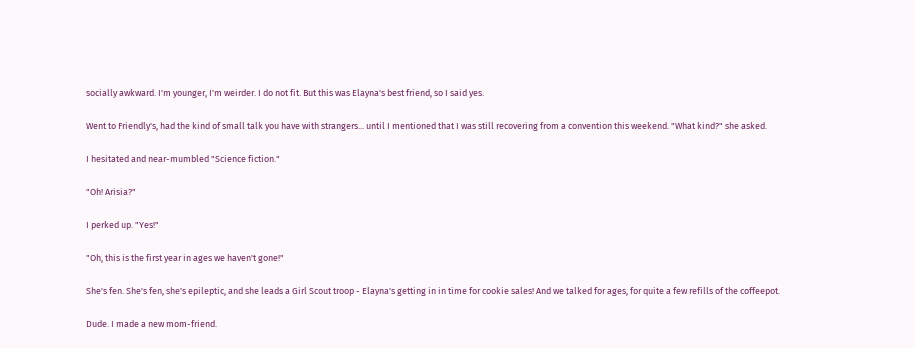socially awkward. I'm younger, I'm weirder. I do not fit. But this was Elayna's best friend, so I said yes.

Went to Friendly's, had the kind of small talk you have with strangers... until I mentioned that I was still recovering from a convention this weekend. "What kind?" she asked.

I hesitated and near-mumbled "Science fiction."

"Oh! Arisia?"

I perked up. "Yes!"

"Oh, this is the first year in ages we haven't gone!"

She's fen. She's fen, she's epileptic, and she leads a Girl Scout troop - Elayna's getting in in time for cookie sales! And we talked for ages, for quite a few refills of the coffeepot.

Dude. I made a new mom-friend.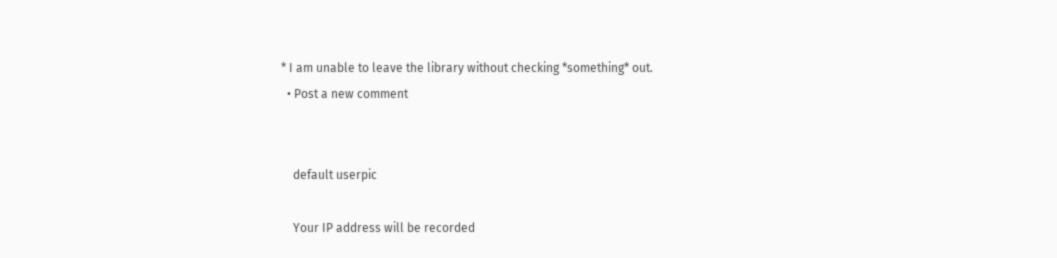* I am unable to leave the library without checking *something* out.
  • Post a new comment


    default userpic

    Your IP address will be recorded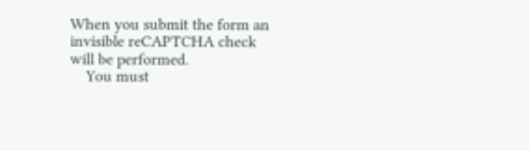When you submit the form an invisible reCAPTCHA check will be performed.
    You must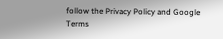follow the Privacy Policy and Google Terms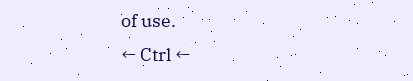of use.
← Ctrl ←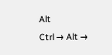Alt
Ctrl → Alt →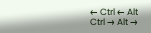← Ctrl ← Alt
Ctrl → Alt →